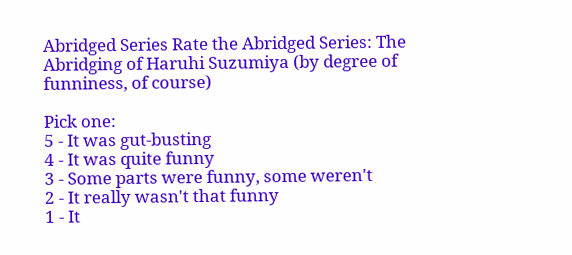Abridged Series Rate the Abridged Series: The Abridging of Haruhi Suzumiya (by degree of funniness, of course)

Pick one:
5 - It was gut-busting
4 - It was quite funny
3 - Some parts were funny, some weren't
2 - It really wasn't that funny
1 - It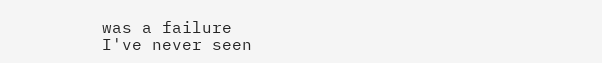was a failure
I've never seen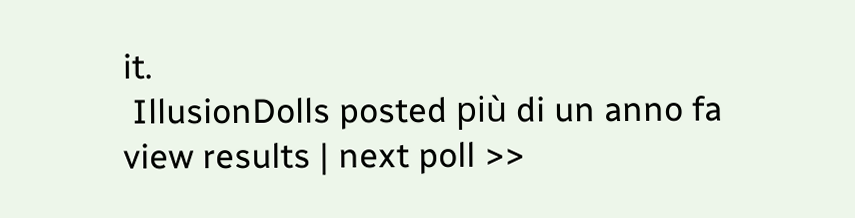it.
 IllusionDolls posted più di un anno fa
view results | next poll >>